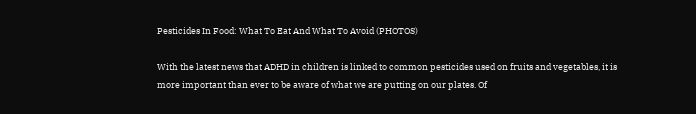Pesticides In Food: What To Eat And What To Avoid (PHOTOS)

With the latest news that ADHD in children is linked to common pesticides used on fruits and vegetables, it is more important than ever to be aware of what we are putting on our plates. Of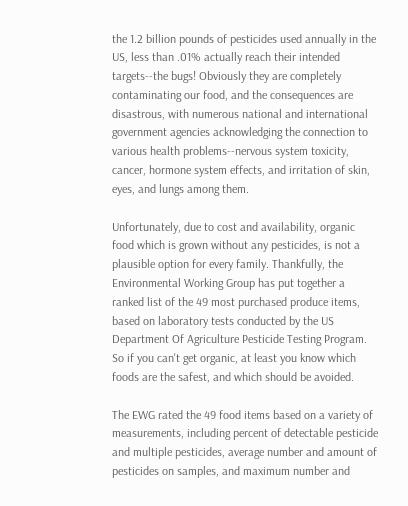the 1.2 billion pounds of pesticides used annually in the US, less than .01% actually reach their intended targets--the bugs! Obviously they are completely contaminating our food, and the consequences are disastrous, with numerous national and international government agencies acknowledging the connection to various health problems--nervous system toxicity, cancer, hormone system effects, and irritation of skin, eyes, and lungs among them.

Unfortunately, due to cost and availability, organic food which is grown without any pesticides, is not a plausible option for every family. Thankfully, the Environmental Working Group has put together a ranked list of the 49 most purchased produce items, based on laboratory tests conducted by the US Department Of Agriculture Pesticide Testing Program. So if you can't get organic, at least you know which foods are the safest, and which should be avoided.

The EWG rated the 49 food items based on a variety of measurements, including percent of detectable pesticide and multiple pesticides, average number and amount of pesticides on samples, and maximum number and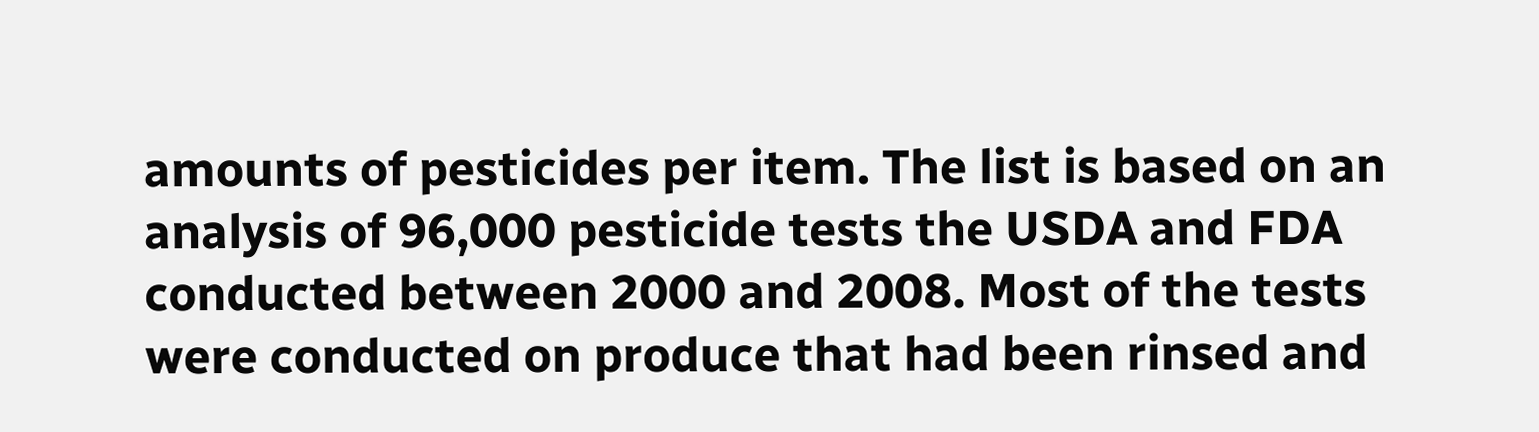amounts of pesticides per item. The list is based on an analysis of 96,000 pesticide tests the USDA and FDA conducted between 2000 and 2008. Most of the tests were conducted on produce that had been rinsed and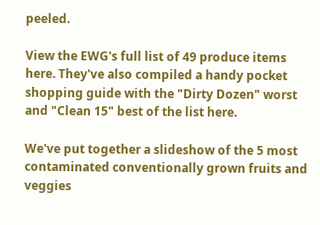peeled.

View the EWG's full list of 49 produce items here. They've also compiled a handy pocket shopping guide with the "Dirty Dozen" worst and "Clean 15" best of the list here.

We've put together a slideshow of the 5 most contaminated conventionally grown fruits and veggies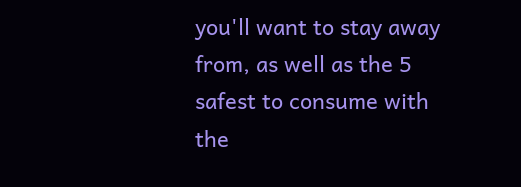you'll want to stay away from, as well as the 5 safest to consume with the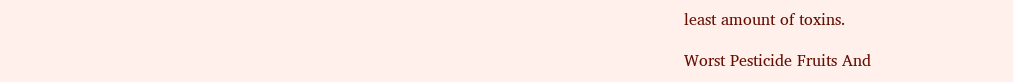least amount of toxins.

Worst Pesticide Fruits And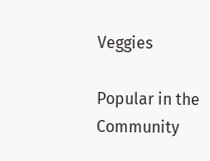Veggies

Popular in the Community